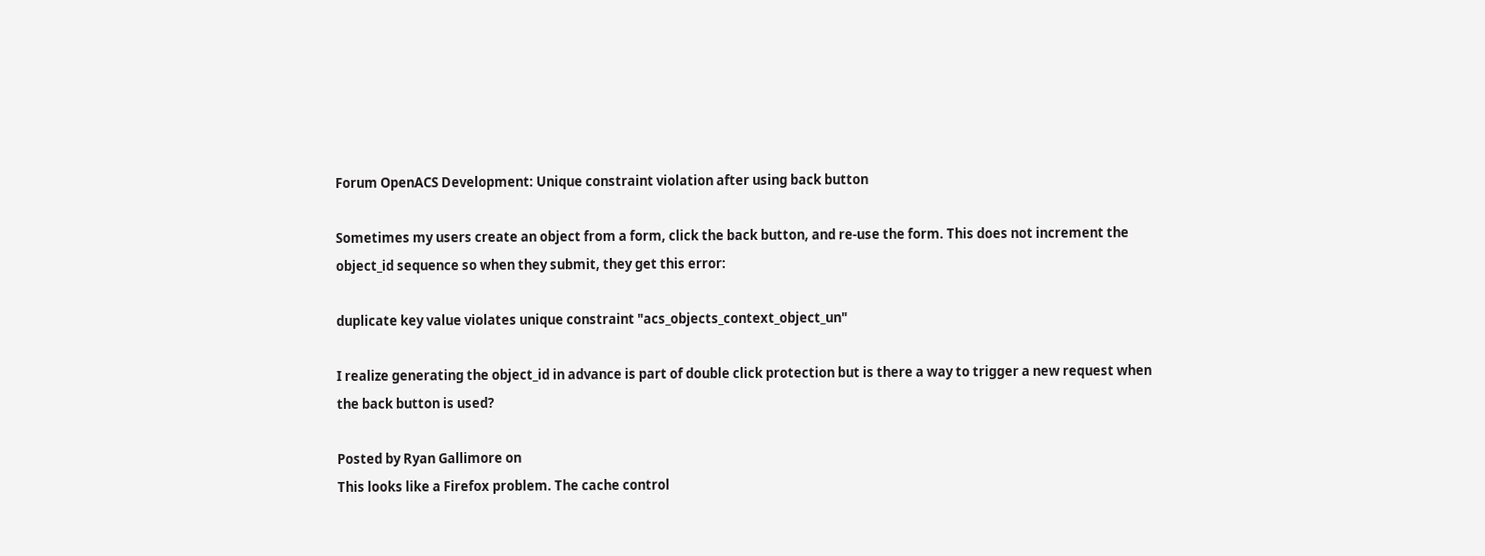Forum OpenACS Development: Unique constraint violation after using back button

Sometimes my users create an object from a form, click the back button, and re-use the form. This does not increment the object_id sequence so when they submit, they get this error:

duplicate key value violates unique constraint "acs_objects_context_object_un"

I realize generating the object_id in advance is part of double click protection but is there a way to trigger a new request when the back button is used?

Posted by Ryan Gallimore on
This looks like a Firefox problem. The cache control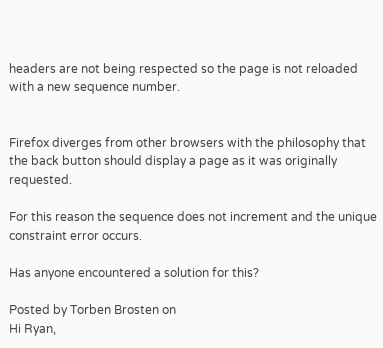headers are not being respected so the page is not reloaded with a new sequence number.


Firefox diverges from other browsers with the philosophy that the back button should display a page as it was originally requested.

For this reason the sequence does not increment and the unique constraint error occurs.

Has anyone encountered a solution for this?

Posted by Torben Brosten on
Hi Ryan,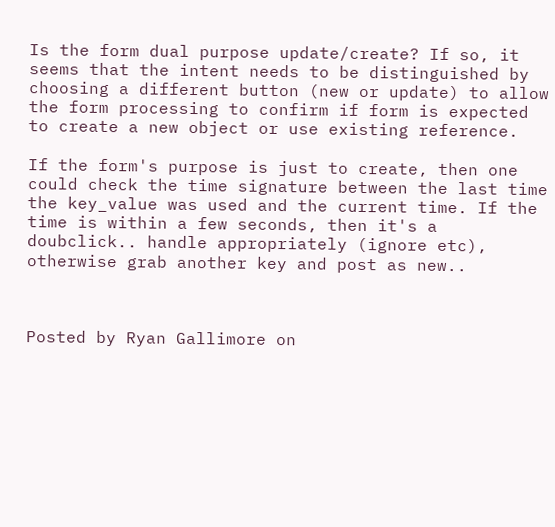Is the form dual purpose update/create? If so, it seems that the intent needs to be distinguished by choosing a different button (new or update) to allow the form processing to confirm if form is expected to create a new object or use existing reference.

If the form's purpose is just to create, then one could check the time signature between the last time the key_value was used and the current time. If the time is within a few seconds, then it's a doubclick.. handle appropriately (ignore etc), otherwise grab another key and post as new..



Posted by Ryan Gallimore on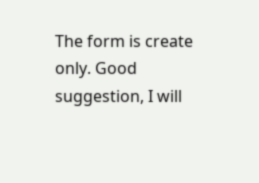The form is create only. Good suggestion, I will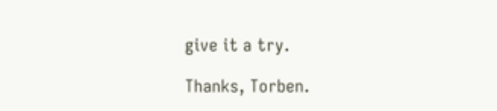give it a try.

Thanks, Torben.